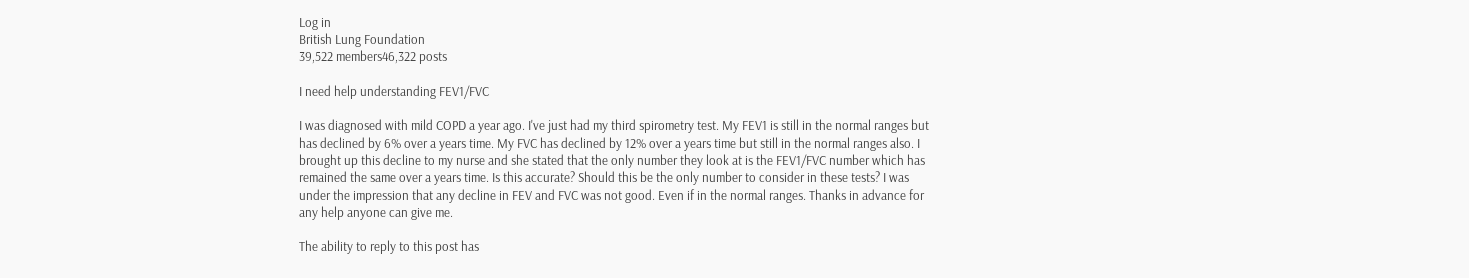Log in
British Lung Foundation
39,522 members46,322 posts

I need help understanding FEV1/FVC

I was diagnosed with mild COPD a year ago. I've just had my third spirometry test. My FEV1 is still in the normal ranges but has declined by 6% over a years time. My FVC has declined by 12% over a years time but still in the normal ranges also. I brought up this decline to my nurse and she stated that the only number they look at is the FEV1/FVC number which has remained the same over a years time. Is this accurate? Should this be the only number to consider in these tests? I was under the impression that any decline in FEV and FVC was not good. Even if in the normal ranges. Thanks in advance for any help anyone can give me.

The ability to reply to this post has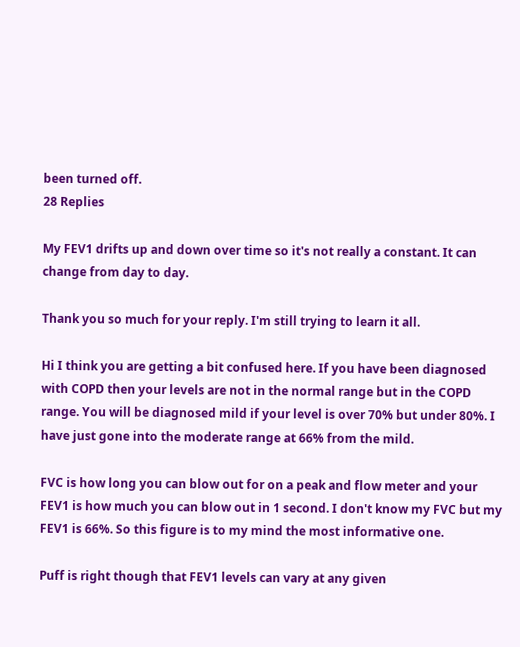been turned off.
28 Replies

My FEV1 drifts up and down over time so it's not really a constant. It can change from day to day.

Thank you so much for your reply. I'm still trying to learn it all.

Hi I think you are getting a bit confused here. If you have been diagnosed with COPD then your levels are not in the normal range but in the COPD range. You will be diagnosed mild if your level is over 70% but under 80%. I have just gone into the moderate range at 66% from the mild.

FVC is how long you can blow out for on a peak and flow meter and your FEV1 is how much you can blow out in 1 second. I don't know my FVC but my FEV1 is 66%. So this figure is to my mind the most informative one.

Puff is right though that FEV1 levels can vary at any given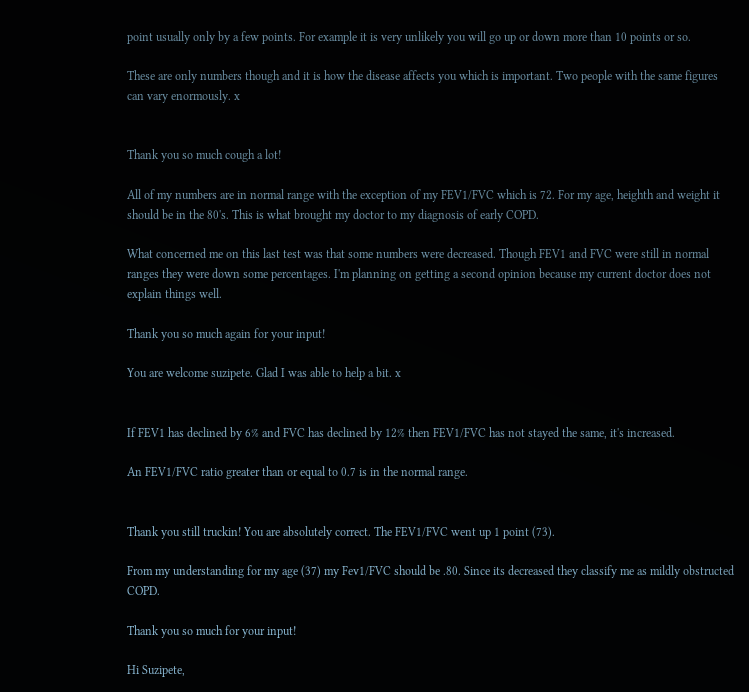point usually only by a few points. For example it is very unlikely you will go up or down more than 10 points or so.

These are only numbers though and it is how the disease affects you which is important. Two people with the same figures can vary enormously. x


Thank you so much cough a lot!

All of my numbers are in normal range with the exception of my FEV1/FVC which is 72. For my age, heighth and weight it should be in the 80's. This is what brought my doctor to my diagnosis of early COPD.

What concerned me on this last test was that some numbers were decreased. Though FEV1 and FVC were still in normal ranges they were down some percentages. I'm planning on getting a second opinion because my current doctor does not explain things well.

Thank you so much again for your input!

You are welcome suzipete. Glad I was able to help a bit. x


If FEV1 has declined by 6% and FVC has declined by 12% then FEV1/FVC has not stayed the same, it's increased.

An FEV1/FVC ratio greater than or equal to 0.7 is in the normal range.


Thank you still truckin! You are absolutely correct. The FEV1/FVC went up 1 point (73).

From my understanding for my age (37) my Fev1/FVC should be .80. Since its decreased they classify me as mildly obstructed COPD.

Thank you so much for your input!

Hi Suzipete,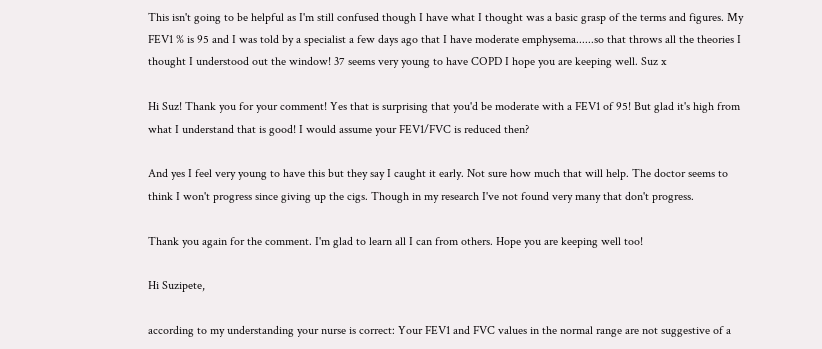This isn't going to be helpful as I'm still confused though I have what I thought was a basic grasp of the terms and figures. My FEV1 % is 95 and I was told by a specialist a few days ago that I have moderate emphysema......so that throws all the theories I thought I understood out the window! 37 seems very young to have COPD I hope you are keeping well. Suz x

Hi Suz! Thank you for your comment! Yes that is surprising that you'd be moderate with a FEV1 of 95! But glad it's high from what I understand that is good! I would assume your FEV1/FVC is reduced then?

And yes I feel very young to have this but they say I caught it early. Not sure how much that will help. The doctor seems to think I won't progress since giving up the cigs. Though in my research I've not found very many that don't progress.

Thank you again for the comment. I'm glad to learn all I can from others. Hope you are keeping well too!

Hi Suzipete,

according to my understanding your nurse is correct: Your FEV1 and FVC values in the normal range are not suggestive of a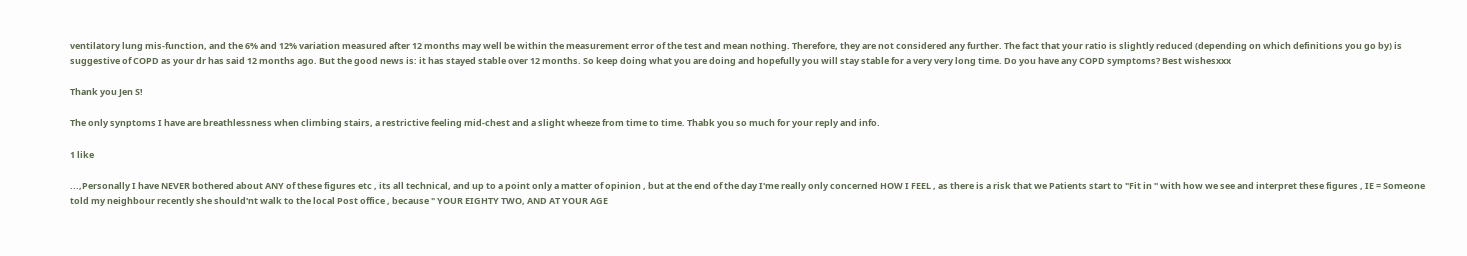ventilatory lung mis-function, and the 6% and 12% variation measured after 12 months may well be within the measurement error of the test and mean nothing. Therefore, they are not considered any further. The fact that your ratio is slightly reduced (depending on which definitions you go by) is suggestive of COPD as your dr has said 12 months ago. But the good news is: it has stayed stable over 12 months. So keep doing what you are doing and hopefully you will stay stable for a very very long time. Do you have any COPD symptoms? Best wishesxxx

Thank you Jen S!

The only synptoms I have are breathlessness when climbing stairs, a restrictive feeling mid-chest and a slight wheeze from time to time. Thabk you so much for your reply and info.

1 like

...,Personally I have NEVER bothered about ANY of these figures etc , its all technical, and up to a point only a matter of opinion , but at the end of the day I'me really only concerned HOW I FEEL , as there is a risk that we Patients start to "Fit in " with how we see and interpret these figures , IE = Someone told my neighbour recently she should'nt walk to the local Post office , because " YOUR EIGHTY TWO, AND AT YOUR AGE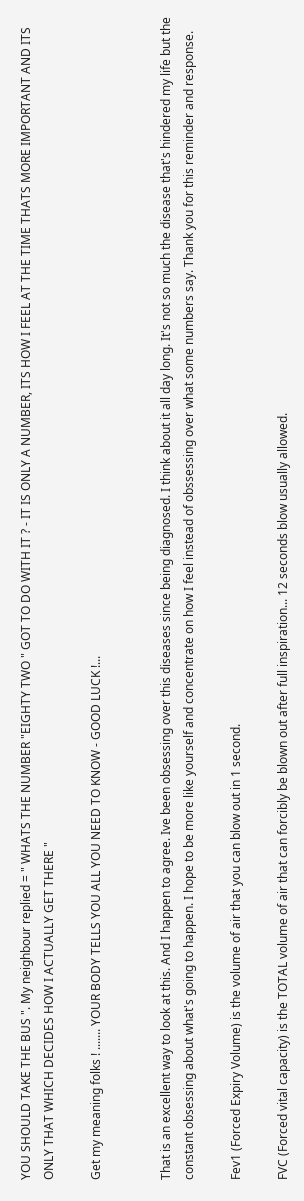YOU SHOULD TAKE THE BUS ". My neighbour replied = " WHATS THE NUMBER "EIGHTY TWO " GOT TO DO WITH IT ? - IT IS ONLY A NUMBER, ITS HOW I FEEL AT THE TIME THATS MORE IMPORTANT AND ITS ONLY THAT WHICH DECIDES HOW I ACTUALLY GET THERE "

Get my meaning folks ! ....... YOUR BODY TELLS YOU ALL YOU NEED TO KNOW - GOOD LUCK !...


That is an excellent way to look at this. And I happen to agree. Ive been obsessing over this diseases since being diagnosed. I think about it all day long. It's not so much the disease that's hindered my life but the constant obsessing about what's going to happen. I hope to be more like yourself and concentrate on how I feel instead of obssessing over what some numbers say. Thank you for this reminder and response.

Fev1 (Forced Expiry Volume) is the volume of air that you can blow out in 1 second.

FVC (Forced vital capacity) is the TOTAL volume of air that can forcibly be blown out after full inspiration... 12 seconds blow usually allowed.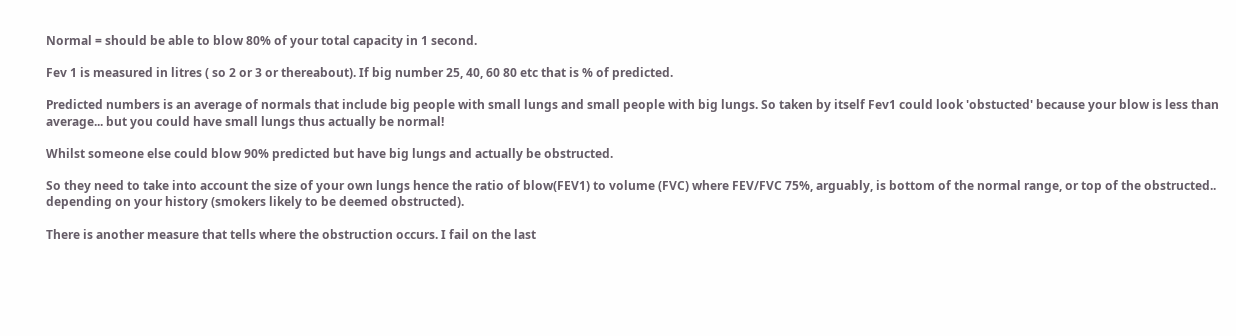Normal = should be able to blow 80% of your total capacity in 1 second.

Fev 1 is measured in litres ( so 2 or 3 or thereabout). If big number 25, 40, 60 80 etc that is % of predicted.

Predicted numbers is an average of normals that include big people with small lungs and small people with big lungs. So taken by itself Fev1 could look 'obstucted' because your blow is less than average... but you could have small lungs thus actually be normal!

Whilst someone else could blow 90% predicted but have big lungs and actually be obstructed.

So they need to take into account the size of your own lungs hence the ratio of blow(FEV1) to volume (FVC) where FEV/FVC 75%, arguably, is bottom of the normal range, or top of the obstructed.. depending on your history (smokers likely to be deemed obstructed).

There is another measure that tells where the obstruction occurs. I fail on the last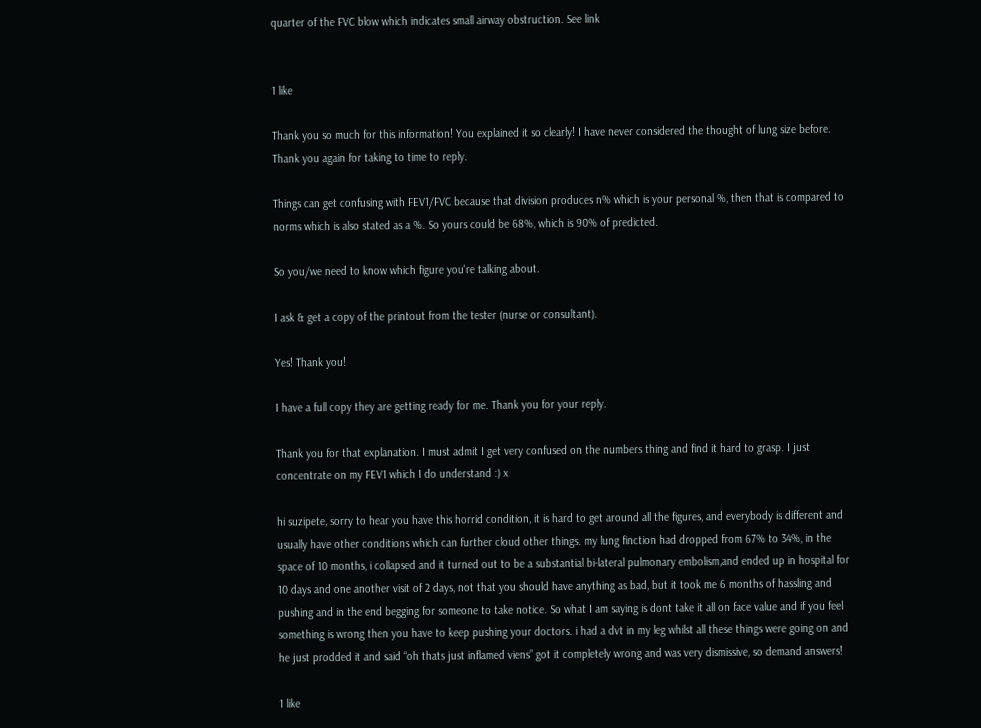quarter of the FVC blow which indicates small airway obstruction. See link


1 like

Thank you so much for this information! You explained it so clearly! I have never considered the thought of lung size before. Thank you again for taking to time to reply.

Things can get confusing with FEV1/FVC because that division produces n% which is your personal %, then that is compared to norms which is also stated as a %. So yours could be 68%, which is 90% of predicted.

So you/we need to know which figure you're talking about.

I ask & get a copy of the printout from the tester (nurse or consultant).

Yes! Thank you!

I have a full copy they are getting ready for me. Thank you for your reply.

Thank you for that explanation. I must admit I get very confused on the numbers thing and find it hard to grasp. I just concentrate on my FEV1 which I do understand :) x

hi suzipete, sorry to hear you have this horrid condition, it is hard to get around all the figures, and everybody is different and usually have other conditions which can further cloud other things. my lung finction had dropped from 67% to 34%, in the space of 10 months, i collapsed and it turned out to be a substantial bi-lateral pulmonary embolism,and ended up in hospital for 10 days and one another visit of 2 days, not that you should have anything as bad, but it took me 6 months of hassling and pushing and in the end begging for someone to take notice. So what I am saying is dont take it all on face value and if you feel something is wrong then you have to keep pushing your doctors. i had a dvt in my leg whilst all these things were going on and he just prodded it and said “oh thats just inflamed viens” got it completely wrong and was very dismissive, so demand answers!

1 like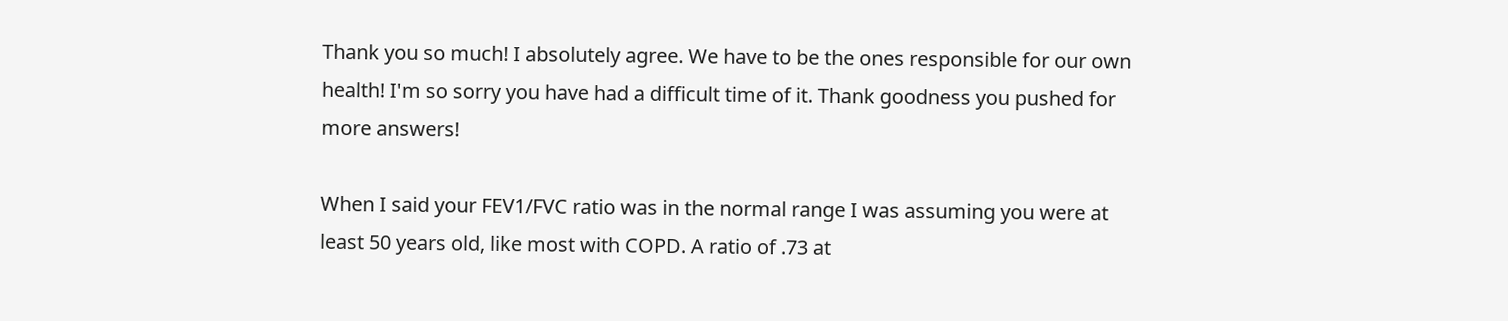Thank you so much! I absolutely agree. We have to be the ones responsible for our own health! I'm so sorry you have had a difficult time of it. Thank goodness you pushed for more answers!

When I said your FEV1/FVC ratio was in the normal range I was assuming you were at least 50 years old, like most with COPD. A ratio of .73 at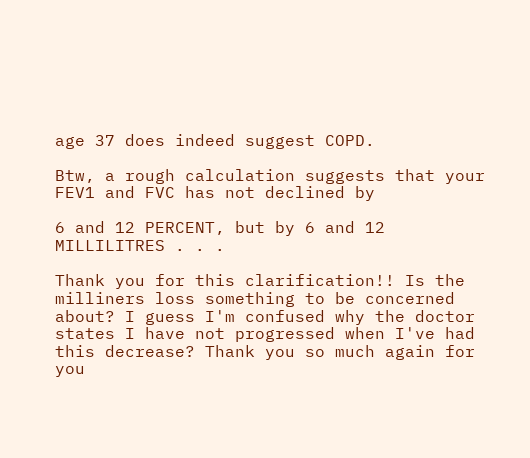age 37 does indeed suggest COPD.

Btw, a rough calculation suggests that your FEV1 and FVC has not declined by

6 and 12 PERCENT, but by 6 and 12 MILLILITRES . . .

Thank you for this clarification!! Is the milliners loss something to be concerned about? I guess I'm confused why the doctor states I have not progressed when I've had this decrease? Thank you so much again for you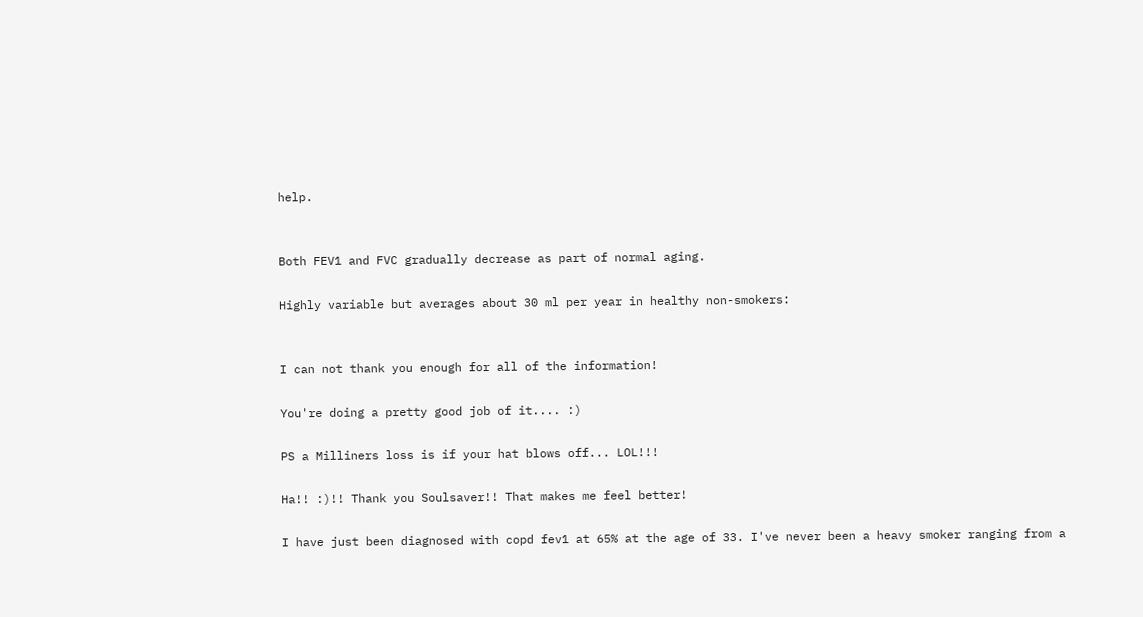help.


Both FEV1 and FVC gradually decrease as part of normal aging.

Highly variable but averages about 30 ml per year in healthy non-smokers:


I can not thank you enough for all of the information!

You're doing a pretty good job of it.... :)

PS a Milliners loss is if your hat blows off... LOL!!!

Ha!! :)!! Thank you Soulsaver!! That makes me feel better!

I have just been diagnosed with copd fev1 at 65% at the age of 33. I've never been a heavy smoker ranging from a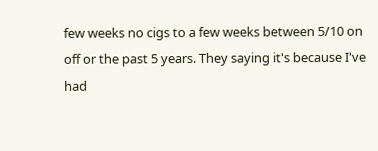few weeks no cigs to a few weeks between 5/10 on off or the past 5 years. They saying it's because I've had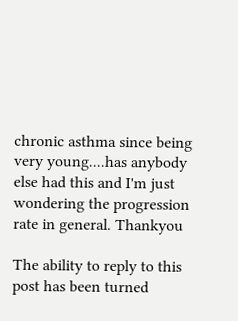chronic asthma since being very young....has anybody else had this and I'm just wondering the progression rate in general. Thankyou

The ability to reply to this post has been turned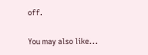off.

You may also like...